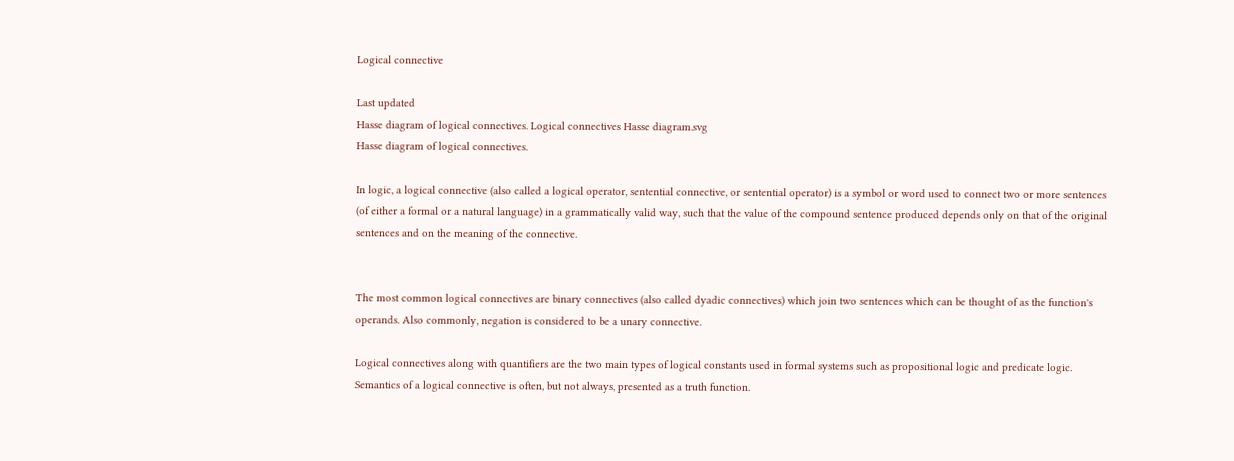Logical connective

Last updated
Hasse diagram of logical connectives. Logical connectives Hasse diagram.svg
Hasse diagram of logical connectives.

In logic, a logical connective (also called a logical operator, sentential connective, or sentential operator) is a symbol or word used to connect two or more sentences (of either a formal or a natural language) in a grammatically valid way, such that the value of the compound sentence produced depends only on that of the original sentences and on the meaning of the connective.


The most common logical connectives are binary connectives (also called dyadic connectives) which join two sentences which can be thought of as the function's operands. Also commonly, negation is considered to be a unary connective.

Logical connectives along with quantifiers are the two main types of logical constants used in formal systems such as propositional logic and predicate logic. Semantics of a logical connective is often, but not always, presented as a truth function.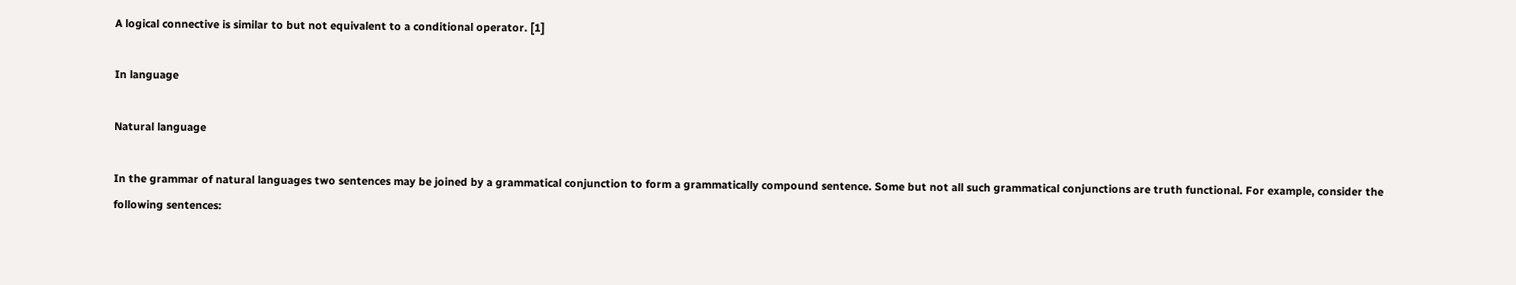A logical connective is similar to but not equivalent to a conditional operator. [1]

In language

Natural language

In the grammar of natural languages two sentences may be joined by a grammatical conjunction to form a grammatically compound sentence. Some but not all such grammatical conjunctions are truth functional. For example, consider the following sentences: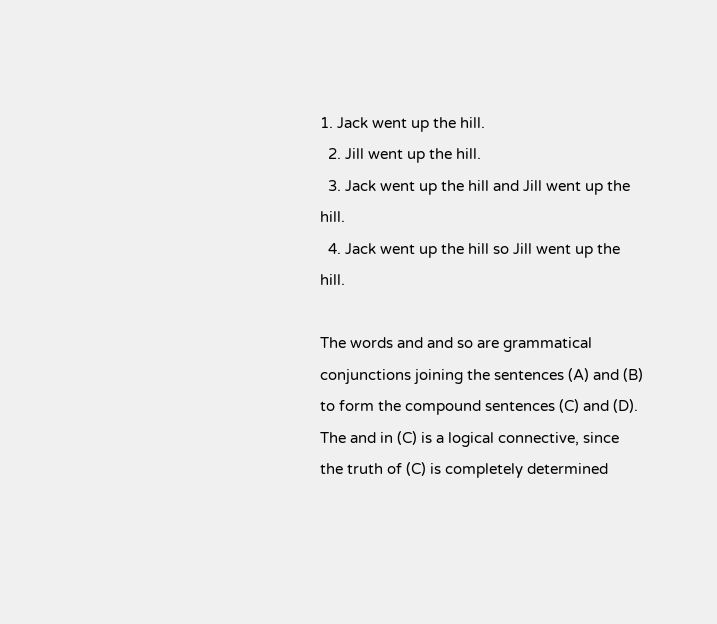1. Jack went up the hill.
  2. Jill went up the hill.
  3. Jack went up the hill and Jill went up the hill.
  4. Jack went up the hill so Jill went up the hill.

The words and and so are grammatical conjunctions joining the sentences (A) and (B) to form the compound sentences (C) and (D). The and in (C) is a logical connective, since the truth of (C) is completely determined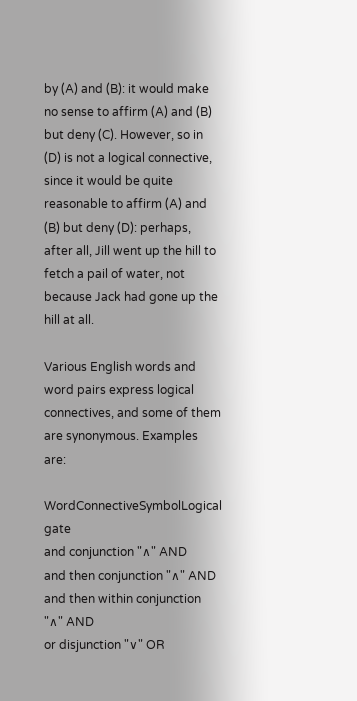by (A) and (B): it would make no sense to affirm (A) and (B) but deny (C). However, so in (D) is not a logical connective, since it would be quite reasonable to affirm (A) and (B) but deny (D): perhaps, after all, Jill went up the hill to fetch a pail of water, not because Jack had gone up the hill at all.

Various English words and word pairs express logical connectives, and some of them are synonymous. Examples are:

WordConnectiveSymbolLogical gate
and conjunction "∧" AND
and then conjunction "∧" AND
and then within conjunction "∧" AND
or disjunction "∨" OR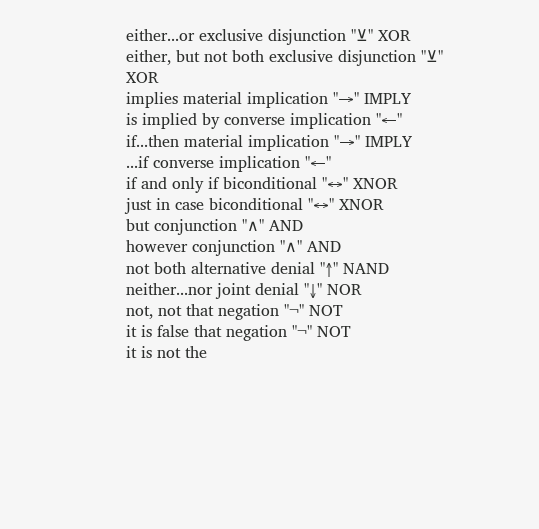either...or exclusive disjunction "⊻" XOR
either, but not both exclusive disjunction "⊻" XOR
implies material implication "→" IMPLY
is implied by converse implication "←"
if...then material implication "→" IMPLY
...if converse implication "←"
if and only if biconditional "↔" XNOR
just in case biconditional "↔" XNOR
but conjunction "∧" AND
however conjunction "∧" AND
not both alternative denial "↑" NAND
neither...nor joint denial "↓" NOR
not, not that negation "¬" NOT
it is false that negation "¬" NOT
it is not the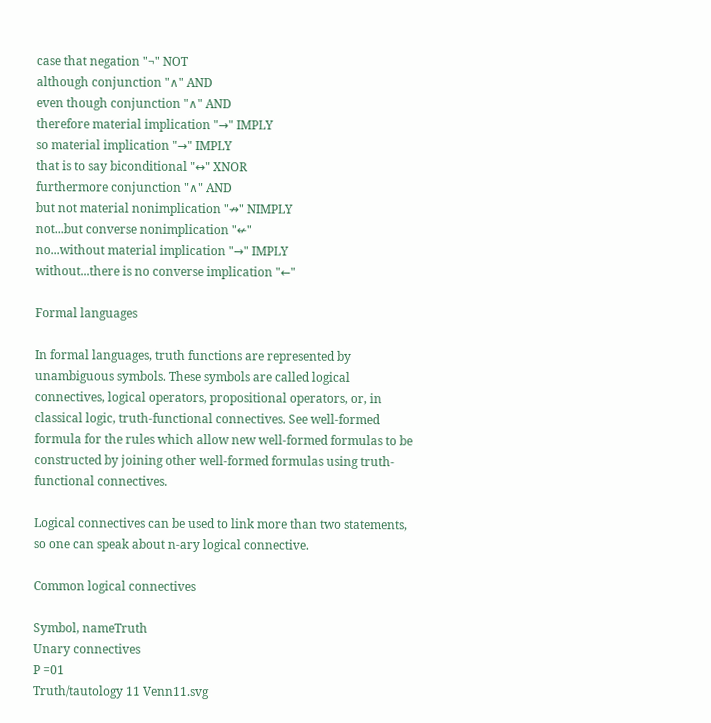case that negation "¬" NOT
although conjunction "∧" AND
even though conjunction "∧" AND
therefore material implication "→" IMPLY
so material implication "→" IMPLY
that is to say biconditional "↔" XNOR
furthermore conjunction "∧" AND
but not material nonimplication "↛" NIMPLY
not...but converse nonimplication "↚"
no...without material implication "→" IMPLY
without...there is no converse implication "←"

Formal languages

In formal languages, truth functions are represented by unambiguous symbols. These symbols are called logical connectives, logical operators, propositional operators, or, in classical logic, truth-functional connectives. See well-formed formula for the rules which allow new well-formed formulas to be constructed by joining other well-formed formulas using truth-functional connectives.

Logical connectives can be used to link more than two statements, so one can speak about n-ary logical connective.

Common logical connectives

Symbol, nameTruth
Unary connectives
P =01
Truth/tautology 11 Venn11.svg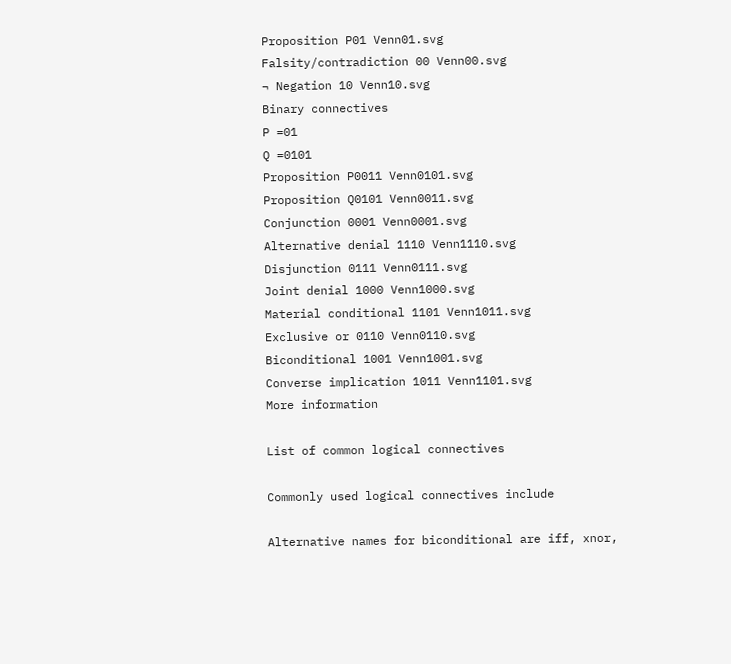Proposition P01 Venn01.svg
Falsity/contradiction 00 Venn00.svg
¬ Negation 10 Venn10.svg
Binary connectives
P =01
Q =0101
Proposition P0011 Venn0101.svg
Proposition Q0101 Venn0011.svg
Conjunction 0001 Venn0001.svg
Alternative denial 1110 Venn1110.svg
Disjunction 0111 Venn0111.svg
Joint denial 1000 Venn1000.svg
Material conditional 1101 Venn1011.svg
Exclusive or 0110 Venn0110.svg
Biconditional 1001 Venn1001.svg
Converse implication 1011 Venn1101.svg
More information

List of common logical connectives

Commonly used logical connectives include

Alternative names for biconditional are iff, xnor,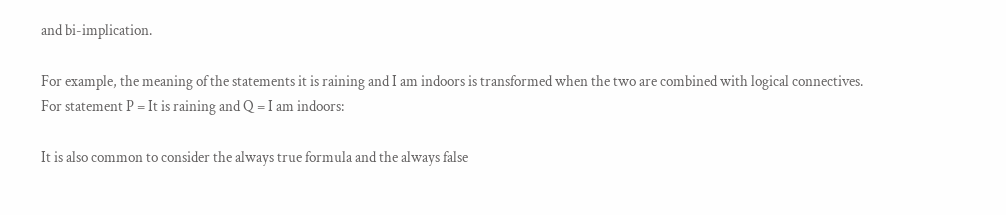and bi-implication.

For example, the meaning of the statements it is raining and I am indoors is transformed when the two are combined with logical connectives. For statement P = It is raining and Q = I am indoors:

It is also common to consider the always true formula and the always false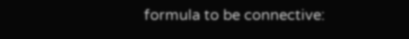formula to be connective: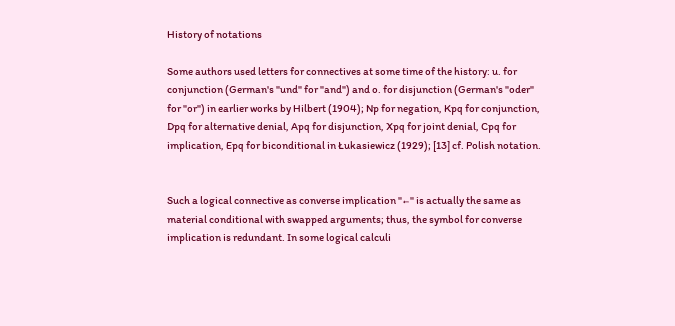History of notations

Some authors used letters for connectives at some time of the history: u. for conjunction (German's "und" for "and") and o. for disjunction (German's "oder" for "or") in earlier works by Hilbert (1904); Np for negation, Kpq for conjunction, Dpq for alternative denial, Apq for disjunction, Xpq for joint denial, Cpq for implication, Epq for biconditional in Łukasiewicz (1929); [13] cf. Polish notation.


Such a logical connective as converse implication "←" is actually the same as material conditional with swapped arguments; thus, the symbol for converse implication is redundant. In some logical calculi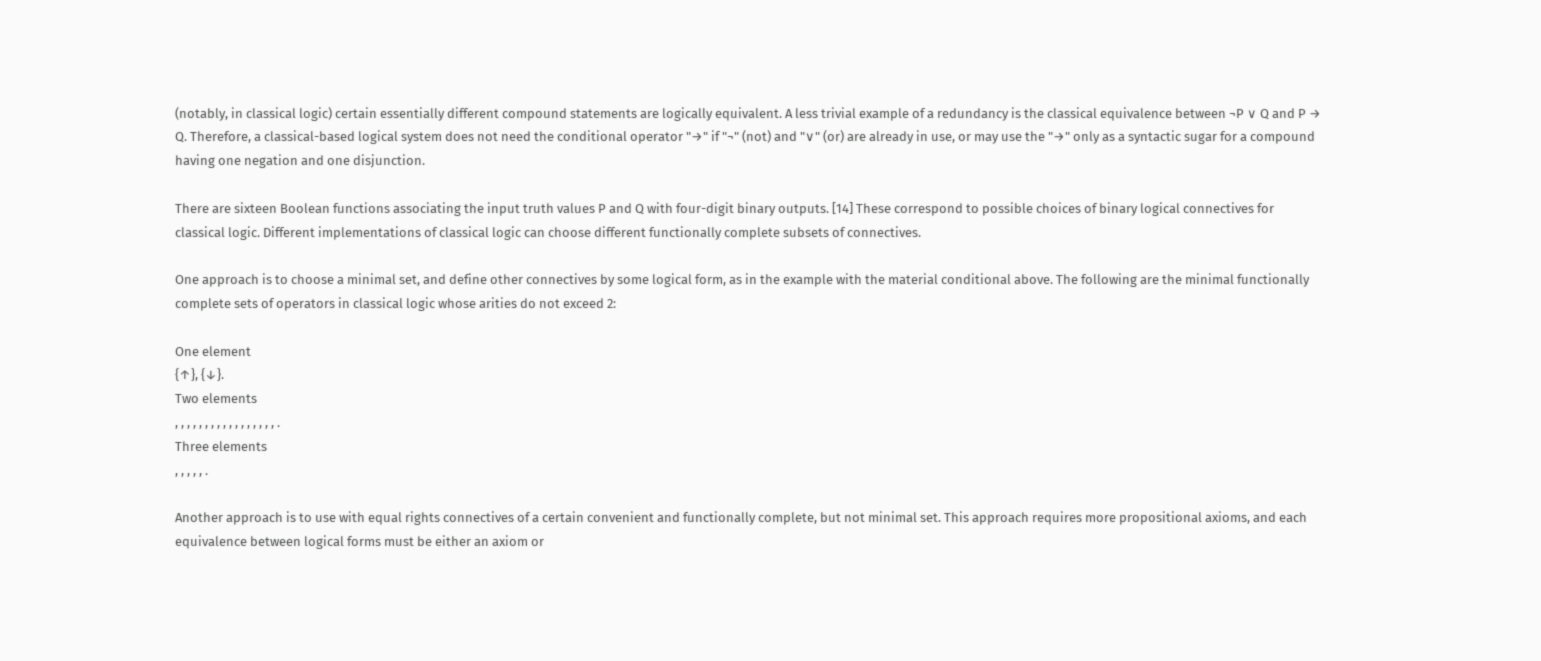(notably, in classical logic) certain essentially different compound statements are logically equivalent. A less trivial example of a redundancy is the classical equivalence between ¬P ∨ Q and P → Q. Therefore, a classical-based logical system does not need the conditional operator "→" if "¬" (not) and "∨" (or) are already in use, or may use the "→" only as a syntactic sugar for a compound having one negation and one disjunction.

There are sixteen Boolean functions associating the input truth values P and Q with four-digit binary outputs. [14] These correspond to possible choices of binary logical connectives for classical logic. Different implementations of classical logic can choose different functionally complete subsets of connectives.

One approach is to choose a minimal set, and define other connectives by some logical form, as in the example with the material conditional above. The following are the minimal functionally complete sets of operators in classical logic whose arities do not exceed 2:

One element
{↑}, {↓}.
Two elements
, , , , , , , , , , , , , , , , , .
Three elements
, , , , , .

Another approach is to use with equal rights connectives of a certain convenient and functionally complete, but not minimal set. This approach requires more propositional axioms, and each equivalence between logical forms must be either an axiom or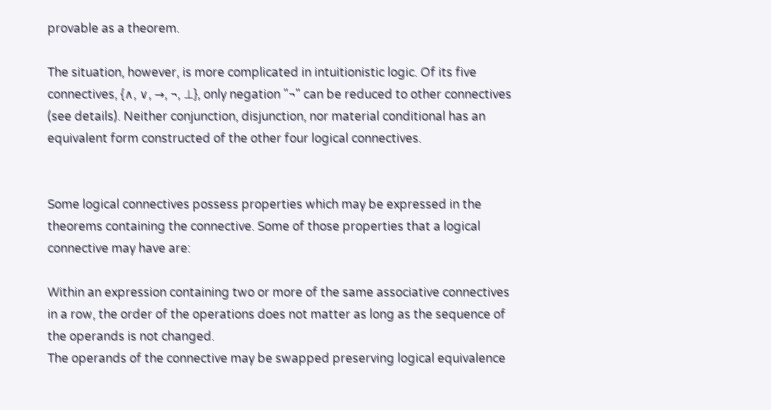provable as a theorem.

The situation, however, is more complicated in intuitionistic logic. Of its five connectives, {∧, ∨, →, ¬, ⊥}, only negation "¬" can be reduced to other connectives (see details). Neither conjunction, disjunction, nor material conditional has an equivalent form constructed of the other four logical connectives.


Some logical connectives possess properties which may be expressed in the theorems containing the connective. Some of those properties that a logical connective may have are:

Within an expression containing two or more of the same associative connectives in a row, the order of the operations does not matter as long as the sequence of the operands is not changed.
The operands of the connective may be swapped preserving logical equivalence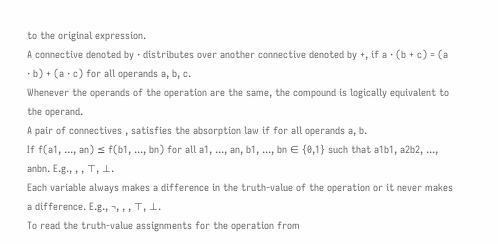to the original expression.
A connective denoted by · distributes over another connective denoted by +, if a · (b + c) = (a · b) + (a · c) for all operands a, b, c.
Whenever the operands of the operation are the same, the compound is logically equivalent to the operand.
A pair of connectives , satisfies the absorption law if for all operands a, b.
If f(a1, ..., an) ≤ f(b1, ..., bn) for all a1, ..., an, b1, ..., bn ∈ {0,1} such that a1b1, a2b2, ..., anbn. E.g., , , ⊤, ⊥.
Each variable always makes a difference in the truth-value of the operation or it never makes a difference. E.g., ¬, , , ⊤, ⊥.
To read the truth-value assignments for the operation from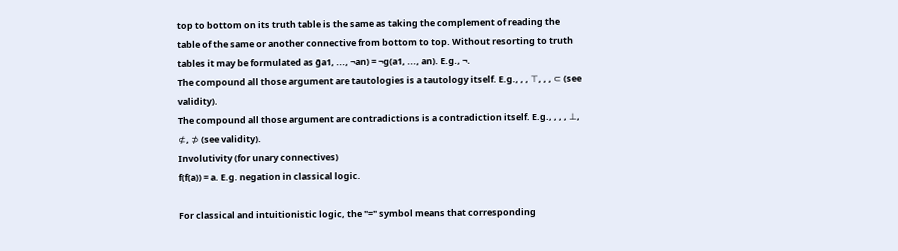top to bottom on its truth table is the same as taking the complement of reading the table of the same or another connective from bottom to top. Without resorting to truth tables it may be formulated as g̃a1, ..., ¬an) = ¬g(a1, ..., an). E.g., ¬.
The compound all those argument are tautologies is a tautology itself. E.g., , , ⊤, , , ⊂ (see validity).
The compound all those argument are contradictions is a contradiction itself. E.g., , , , ⊥, ⊄, ⊅ (see validity).
Involutivity (for unary connectives)
f(f(a)) = a. E.g. negation in classical logic.

For classical and intuitionistic logic, the "=" symbol means that corresponding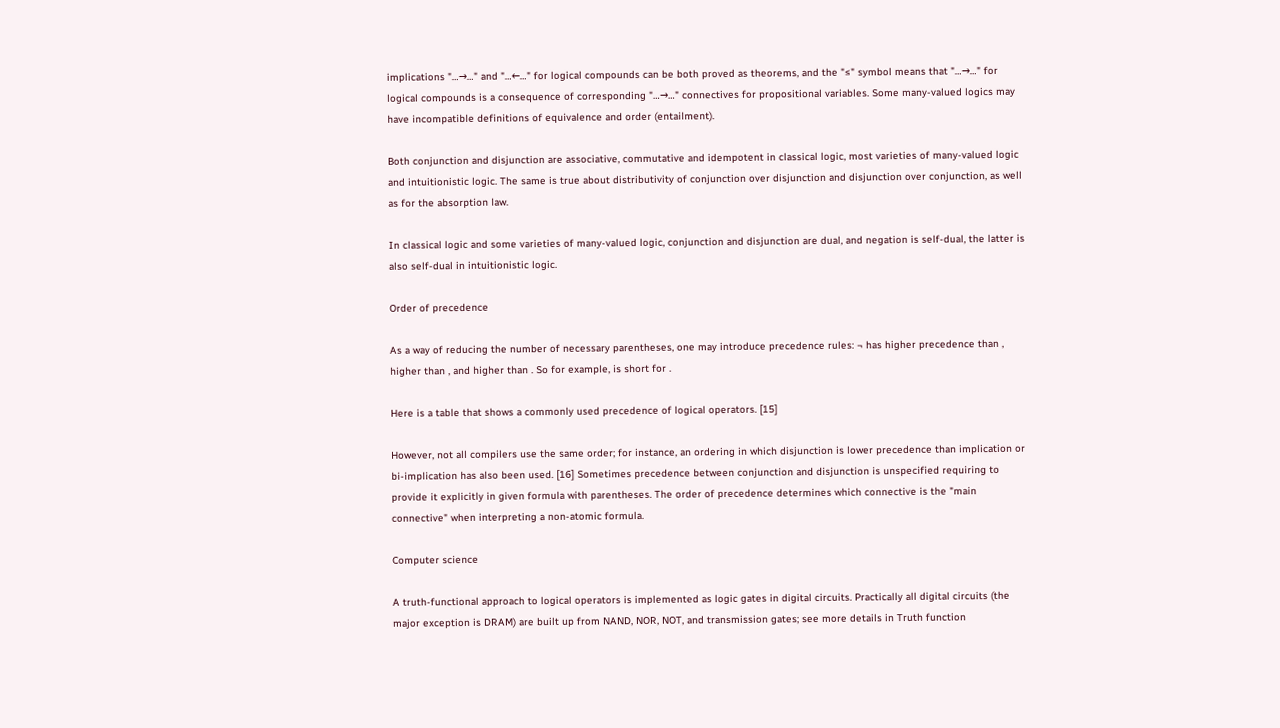implications "…→…" and "…←…" for logical compounds can be both proved as theorems, and the "≤" symbol means that "…→…" for logical compounds is a consequence of corresponding "…→…" connectives for propositional variables. Some many-valued logics may have incompatible definitions of equivalence and order (entailment).

Both conjunction and disjunction are associative, commutative and idempotent in classical logic, most varieties of many-valued logic and intuitionistic logic. The same is true about distributivity of conjunction over disjunction and disjunction over conjunction, as well as for the absorption law.

In classical logic and some varieties of many-valued logic, conjunction and disjunction are dual, and negation is self-dual, the latter is also self-dual in intuitionistic logic.

Order of precedence

As a way of reducing the number of necessary parentheses, one may introduce precedence rules: ¬ has higher precedence than , higher than , and higher than . So for example, is short for .

Here is a table that shows a commonly used precedence of logical operators. [15]

However, not all compilers use the same order; for instance, an ordering in which disjunction is lower precedence than implication or bi-implication has also been used. [16] Sometimes precedence between conjunction and disjunction is unspecified requiring to provide it explicitly in given formula with parentheses. The order of precedence determines which connective is the "main connective" when interpreting a non-atomic formula.

Computer science

A truth-functional approach to logical operators is implemented as logic gates in digital circuits. Practically all digital circuits (the major exception is DRAM) are built up from NAND, NOR, NOT, and transmission gates; see more details in Truth function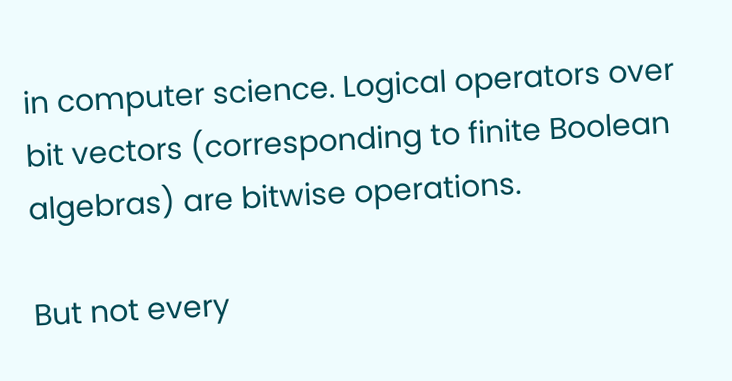in computer science. Logical operators over bit vectors (corresponding to finite Boolean algebras) are bitwise operations.

But not every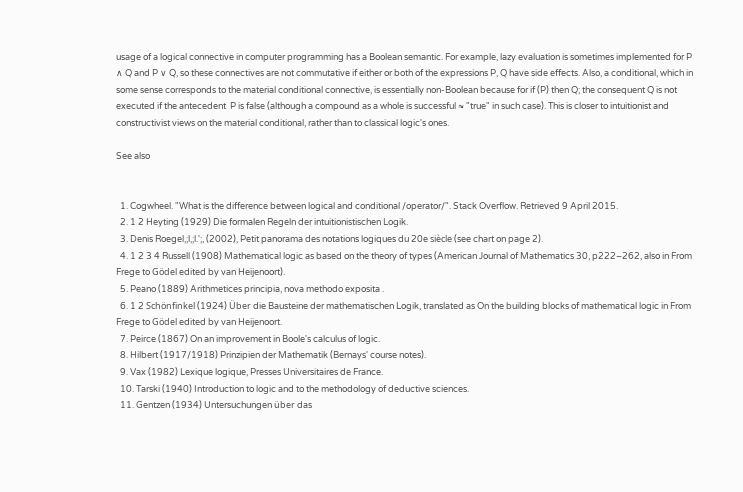usage of a logical connective in computer programming has a Boolean semantic. For example, lazy evaluation is sometimes implemented for P ∧ Q and P ∨ Q, so these connectives are not commutative if either or both of the expressions P, Q have side effects. Also, a conditional, which in some sense corresponds to the material conditional connective, is essentially non-Boolean because for if (P) then Q; the consequent Q is not executed if the antecedent  P is false (although a compound as a whole is successful ≈ "true" in such case). This is closer to intuitionist and constructivist views on the material conditional, rather than to classical logic's ones.

See also


  1. Cogwheel. "What is the difference between logical and conditional /operator/". Stack Overflow. Retrieved 9 April 2015.
  2. 1 2 Heyting (1929) Die formalen Regeln der intuitionistischen Logik.
  3. Denis Roegel,;l,;l.';, (2002), Petit panorama des notations logiques du 20e siècle (see chart on page 2).
  4. 1 2 3 4 Russell (1908) Mathematical logic as based on the theory of types (American Journal of Mathematics 30, p222–262, also in From Frege to Gödel edited by van Heijenoort).
  5. Peano (1889) Arithmetices principia, nova methodo exposita .
  6. 1 2 Schönfinkel (1924) Über die Bausteine der mathematischen Logik, translated as On the building blocks of mathematical logic in From Frege to Gödel edited by van Heijenoort.
  7. Peirce (1867) On an improvement in Boole's calculus of logic.
  8. Hilbert (1917/1918) Prinzipien der Mathematik (Bernays' course notes).
  9. Vax (1982) Lexique logique, Presses Universitaires de France.
  10. Tarski (1940) Introduction to logic and to the methodology of deductive sciences.
  11. Gentzen (1934) Untersuchungen über das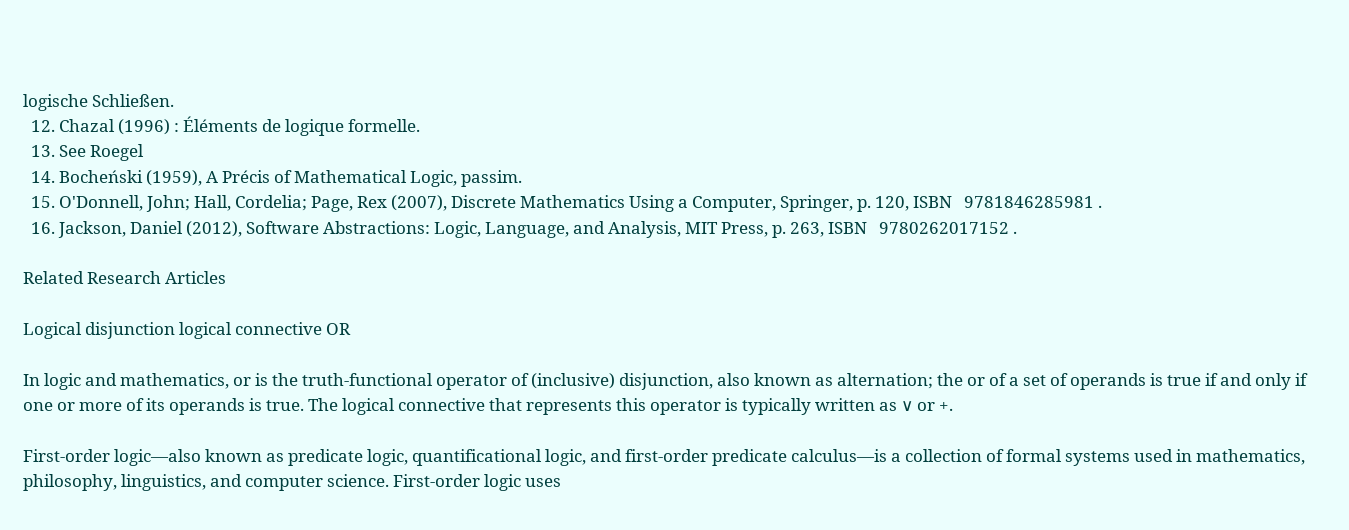logische Schließen.
  12. Chazal (1996) : Éléments de logique formelle.
  13. See Roegel
  14. Bocheński (1959), A Précis of Mathematical Logic, passim.
  15. O'Donnell, John; Hall, Cordelia; Page, Rex (2007), Discrete Mathematics Using a Computer, Springer, p. 120, ISBN   9781846285981 .
  16. Jackson, Daniel (2012), Software Abstractions: Logic, Language, and Analysis, MIT Press, p. 263, ISBN   9780262017152 .

Related Research Articles

Logical disjunction logical connective OR

In logic and mathematics, or is the truth-functional operator of (inclusive) disjunction, also known as alternation; the or of a set of operands is true if and only if one or more of its operands is true. The logical connective that represents this operator is typically written as ∨ or +.

First-order logic—also known as predicate logic, quantificational logic, and first-order predicate calculus—is a collection of formal systems used in mathematics, philosophy, linguistics, and computer science. First-order logic uses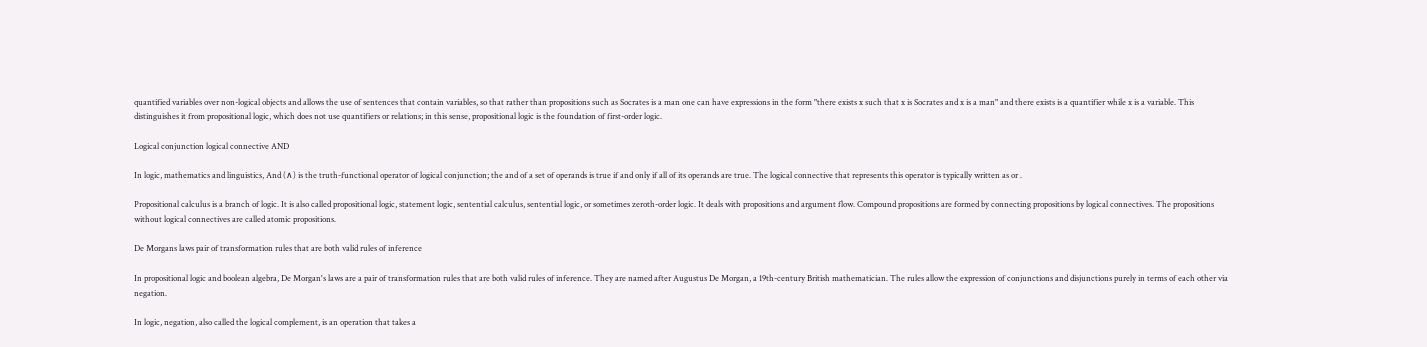quantified variables over non-logical objects and allows the use of sentences that contain variables, so that rather than propositions such as Socrates is a man one can have expressions in the form "there exists x such that x is Socrates and x is a man" and there exists is a quantifier while x is a variable. This distinguishes it from propositional logic, which does not use quantifiers or relations; in this sense, propositional logic is the foundation of first-order logic.

Logical conjunction logical connective AND

In logic, mathematics and linguistics, And (∧) is the truth-functional operator of logical conjunction; the and of a set of operands is true if and only if all of its operands are true. The logical connective that represents this operator is typically written as or .

Propositional calculus is a branch of logic. It is also called propositional logic, statement logic, sentential calculus, sentential logic, or sometimes zeroth-order logic. It deals with propositions and argument flow. Compound propositions are formed by connecting propositions by logical connectives. The propositions without logical connectives are called atomic propositions.

De Morgans laws pair of transformation rules that are both valid rules of inference

In propositional logic and boolean algebra, De Morgan's laws are a pair of transformation rules that are both valid rules of inference. They are named after Augustus De Morgan, a 19th-century British mathematician. The rules allow the expression of conjunctions and disjunctions purely in terms of each other via negation.

In logic, negation, also called the logical complement, is an operation that takes a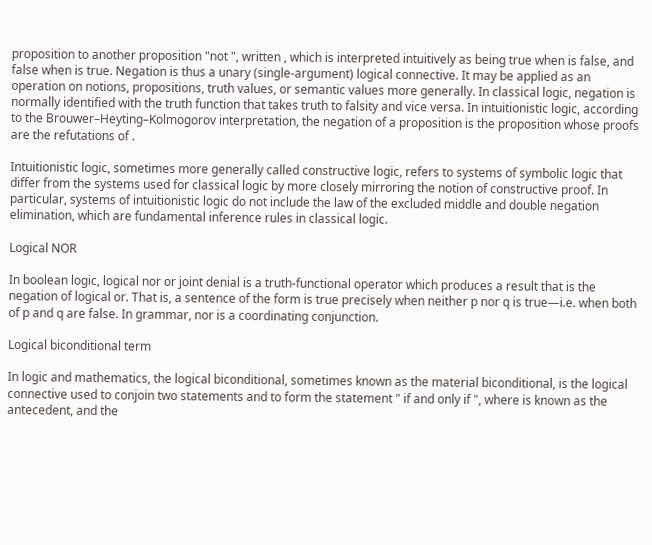proposition to another proposition "not ", written , which is interpreted intuitively as being true when is false, and false when is true. Negation is thus a unary (single-argument) logical connective. It may be applied as an operation on notions, propositions, truth values, or semantic values more generally. In classical logic, negation is normally identified with the truth function that takes truth to falsity and vice versa. In intuitionistic logic, according to the Brouwer–Heyting–Kolmogorov interpretation, the negation of a proposition is the proposition whose proofs are the refutations of .

Intuitionistic logic, sometimes more generally called constructive logic, refers to systems of symbolic logic that differ from the systems used for classical logic by more closely mirroring the notion of constructive proof. In particular, systems of intuitionistic logic do not include the law of the excluded middle and double negation elimination, which are fundamental inference rules in classical logic.

Logical NOR

In boolean logic, logical nor or joint denial is a truth-functional operator which produces a result that is the negation of logical or. That is, a sentence of the form is true precisely when neither p nor q is true—i.e. when both of p and q are false. In grammar, nor is a coordinating conjunction.

Logical biconditional term

In logic and mathematics, the logical biconditional, sometimes known as the material biconditional, is the logical connective used to conjoin two statements and to form the statement " if and only if ", where is known as the antecedent, and the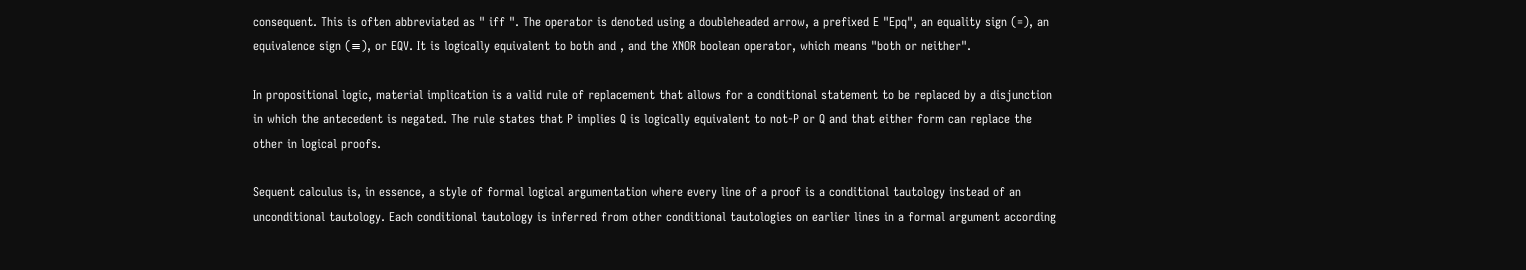consequent. This is often abbreviated as " iff ". The operator is denoted using a doubleheaded arrow, a prefixed E "Epq", an equality sign (=), an equivalence sign (≡), or EQV. It is logically equivalent to both and , and the XNOR boolean operator, which means "both or neither".

In propositional logic, material implication is a valid rule of replacement that allows for a conditional statement to be replaced by a disjunction in which the antecedent is negated. The rule states that P implies Q is logically equivalent to not-P or Q and that either form can replace the other in logical proofs.

Sequent calculus is, in essence, a style of formal logical argumentation where every line of a proof is a conditional tautology instead of an unconditional tautology. Each conditional tautology is inferred from other conditional tautologies on earlier lines in a formal argument according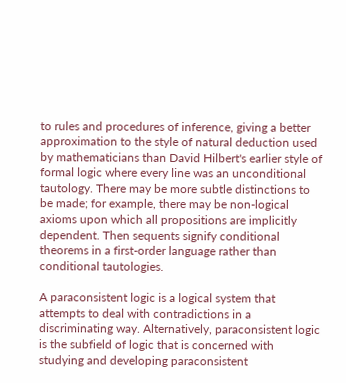to rules and procedures of inference, giving a better approximation to the style of natural deduction used by mathematicians than David Hilbert's earlier style of formal logic where every line was an unconditional tautology. There may be more subtle distinctions to be made; for example, there may be non-logical axioms upon which all propositions are implicitly dependent. Then sequents signify conditional theorems in a first-order language rather than conditional tautologies.

A paraconsistent logic is a logical system that attempts to deal with contradictions in a discriminating way. Alternatively, paraconsistent logic is the subfield of logic that is concerned with studying and developing paraconsistent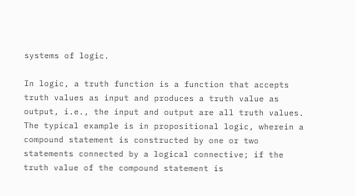systems of logic.

In logic, a truth function is a function that accepts truth values as input and produces a truth value as output, i.e., the input and output are all truth values. The typical example is in propositional logic, wherein a compound statement is constructed by one or two statements connected by a logical connective; if the truth value of the compound statement is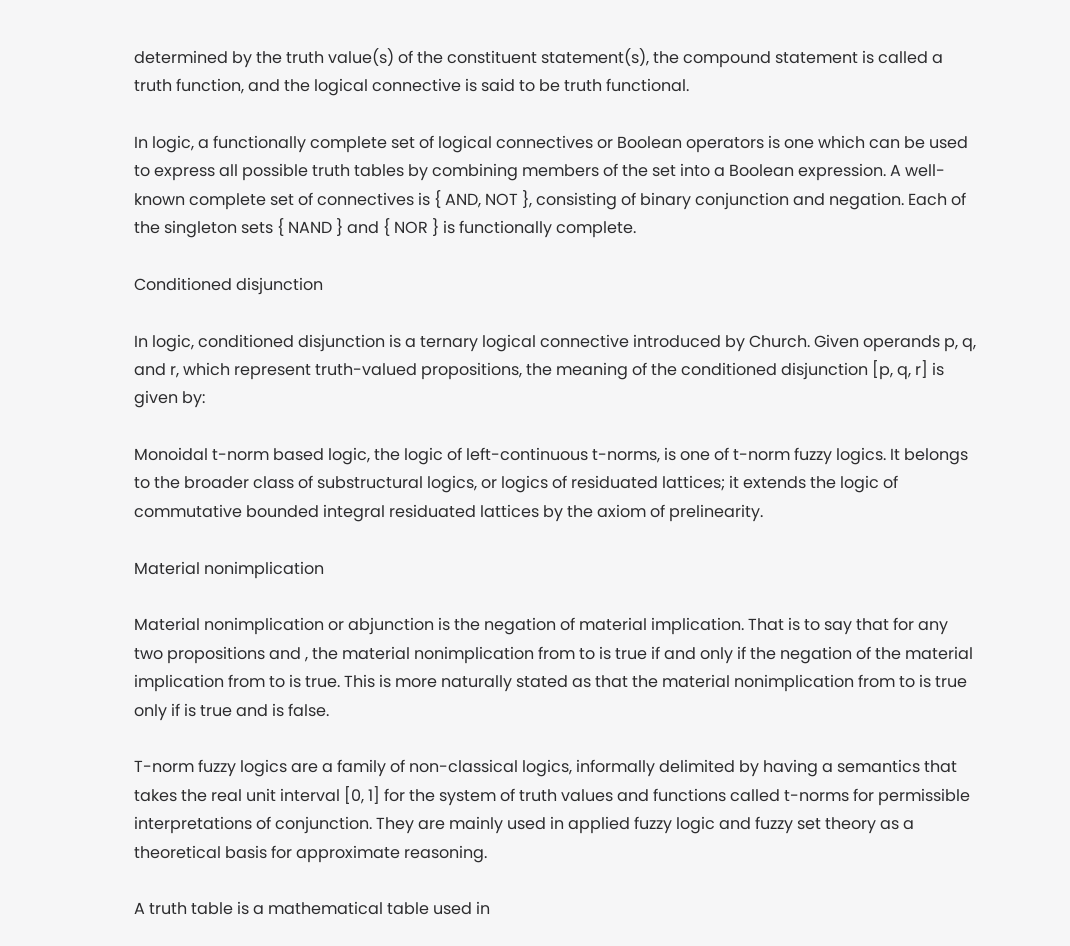determined by the truth value(s) of the constituent statement(s), the compound statement is called a truth function, and the logical connective is said to be truth functional.

In logic, a functionally complete set of logical connectives or Boolean operators is one which can be used to express all possible truth tables by combining members of the set into a Boolean expression. A well-known complete set of connectives is { AND, NOT }, consisting of binary conjunction and negation. Each of the singleton sets { NAND } and { NOR } is functionally complete.

Conditioned disjunction

In logic, conditioned disjunction is a ternary logical connective introduced by Church. Given operands p, q, and r, which represent truth-valued propositions, the meaning of the conditioned disjunction [p, q, r] is given by:

Monoidal t-norm based logic, the logic of left-continuous t-norms, is one of t-norm fuzzy logics. It belongs to the broader class of substructural logics, or logics of residuated lattices; it extends the logic of commutative bounded integral residuated lattices by the axiom of prelinearity.

Material nonimplication

Material nonimplication or abjunction is the negation of material implication. That is to say that for any two propositions and , the material nonimplication from to is true if and only if the negation of the material implication from to is true. This is more naturally stated as that the material nonimplication from to is true only if is true and is false.

T-norm fuzzy logics are a family of non-classical logics, informally delimited by having a semantics that takes the real unit interval [0, 1] for the system of truth values and functions called t-norms for permissible interpretations of conjunction. They are mainly used in applied fuzzy logic and fuzzy set theory as a theoretical basis for approximate reasoning.

A truth table is a mathematical table used in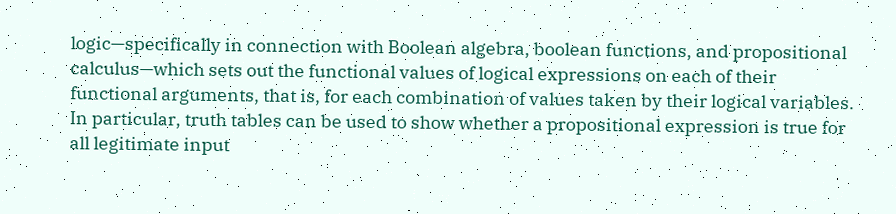logic—specifically in connection with Boolean algebra, boolean functions, and propositional calculus—which sets out the functional values of logical expressions on each of their functional arguments, that is, for each combination of values taken by their logical variables. In particular, truth tables can be used to show whether a propositional expression is true for all legitimate input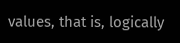values, that is, logically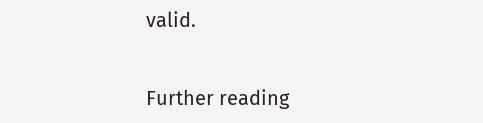valid.


Further reading